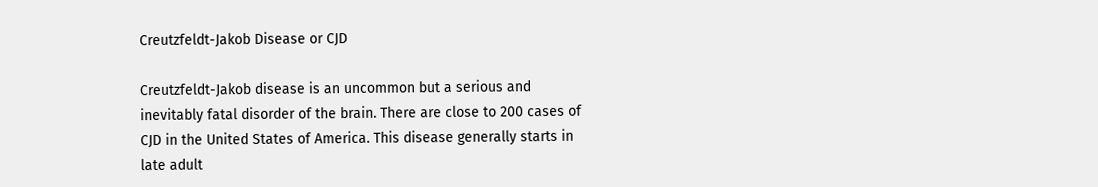Creutzfeldt-Jakob Disease or CJD

Creutzfeldt-Jakob disease is an uncommon but a serious and inevitably fatal disorder of the brain. There are close to 200 cases of CJD in the United States of America. This disease generally starts in late adult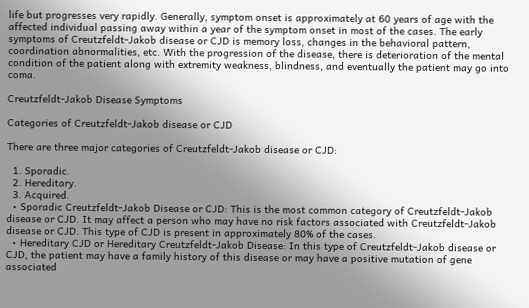life but progresses very rapidly. Generally, symptom onset is approximately at 60 years of age with the affected individual passing away within a year of the symptom onset in most of the cases. The early symptoms of Creutzfeldt-Jakob disease or CJD is memory loss, changes in the behavioral pattern, coordination abnormalities, etc. With the progression of the disease, there is deterioration of the mental condition of the patient along with extremity weakness, blindness, and eventually the patient may go into coma.

Creutzfeldt-Jakob Disease Symptoms

Categories of Creutzfeldt-Jakob disease or CJD

There are three major categories of Creutzfeldt-Jakob disease or CJD:

  1. Sporadic.
  2. Hereditary.
  3. Acquired.
  • Sporadic Creutzfeldt-Jakob Disease or CJD: This is the most common category of Creutzfeldt-Jakob disease or CJD. It may affect a person who may have no risk factors associated with Creutzfeldt-Jakob disease or CJD. This type of CJD is present in approximately 80% of the cases.
  • Hereditary CJD or Hereditary Creutzfeldt-Jakob Disease: In this type of Creutzfeldt-Jakob disease or CJD, the patient may have a family history of this disease or may have a positive mutation of gene associated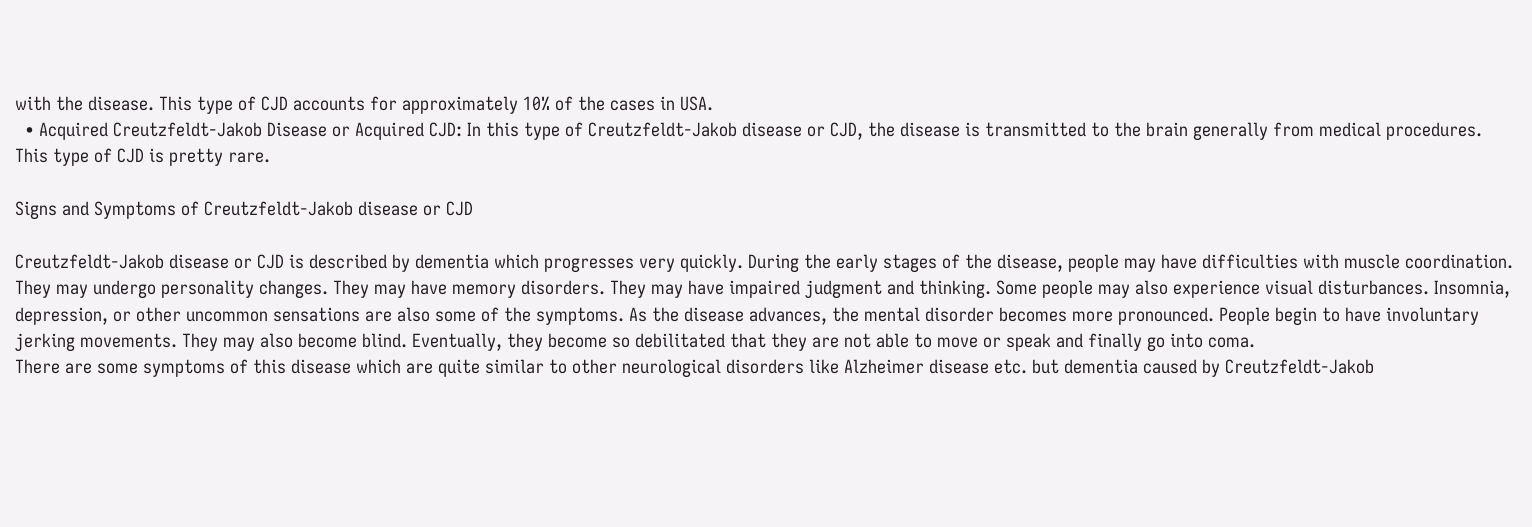with the disease. This type of CJD accounts for approximately 10% of the cases in USA.
  • Acquired Creutzfeldt-Jakob Disease or Acquired CJD: In this type of Creutzfeldt-Jakob disease or CJD, the disease is transmitted to the brain generally from medical procedures. This type of CJD is pretty rare.

Signs and Symptoms of Creutzfeldt-Jakob disease or CJD

Creutzfeldt-Jakob disease or CJD is described by dementia which progresses very quickly. During the early stages of the disease, people may have difficulties with muscle coordination. They may undergo personality changes. They may have memory disorders. They may have impaired judgment and thinking. Some people may also experience visual disturbances. Insomnia, depression, or other uncommon sensations are also some of the symptoms. As the disease advances, the mental disorder becomes more pronounced. People begin to have involuntary jerking movements. They may also become blind. Eventually, they become so debilitated that they are not able to move or speak and finally go into coma.
There are some symptoms of this disease which are quite similar to other neurological disorders like Alzheimer disease etc. but dementia caused by Creutzfeldt-Jakob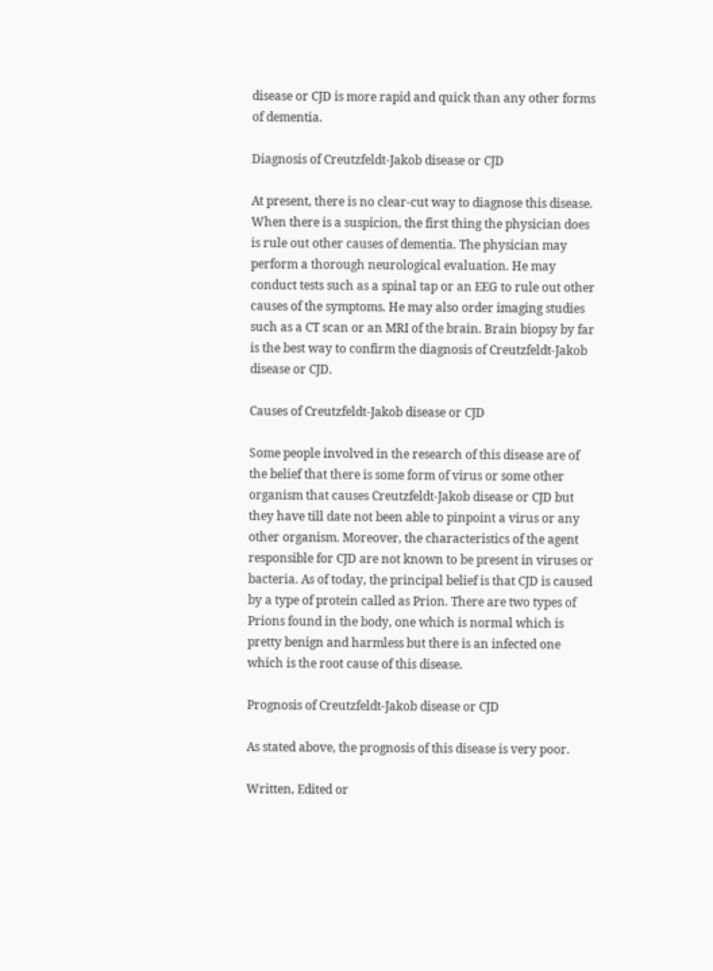disease or CJD is more rapid and quick than any other forms of dementia.

Diagnosis of Creutzfeldt-Jakob disease or CJD

At present, there is no clear-cut way to diagnose this disease. When there is a suspicion, the first thing the physician does is rule out other causes of dementia. The physician may perform a thorough neurological evaluation. He may conduct tests such as a spinal tap or an EEG to rule out other causes of the symptoms. He may also order imaging studies such as a CT scan or an MRI of the brain. Brain biopsy by far is the best way to confirm the diagnosis of Creutzfeldt-Jakob disease or CJD.

Causes of Creutzfeldt-Jakob disease or CJD

Some people involved in the research of this disease are of the belief that there is some form of virus or some other organism that causes Creutzfeldt-Jakob disease or CJD but they have till date not been able to pinpoint a virus or any other organism. Moreover, the characteristics of the agent responsible for CJD are not known to be present in viruses or bacteria. As of today, the principal belief is that CJD is caused by a type of protein called as Prion. There are two types of Prions found in the body, one which is normal which is pretty benign and harmless but there is an infected one which is the root cause of this disease.

Prognosis of Creutzfeldt-Jakob disease or CJD

As stated above, the prognosis of this disease is very poor.

Written, Edited or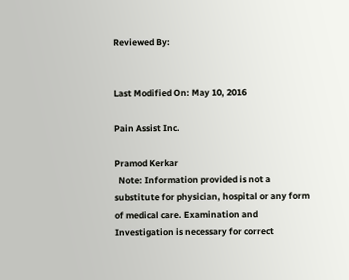Reviewed By:


Last Modified On: May 10, 2016

Pain Assist Inc.

Pramod Kerkar
  Note: Information provided is not a substitute for physician, hospital or any form of medical care. Examination and Investigation is necessary for correct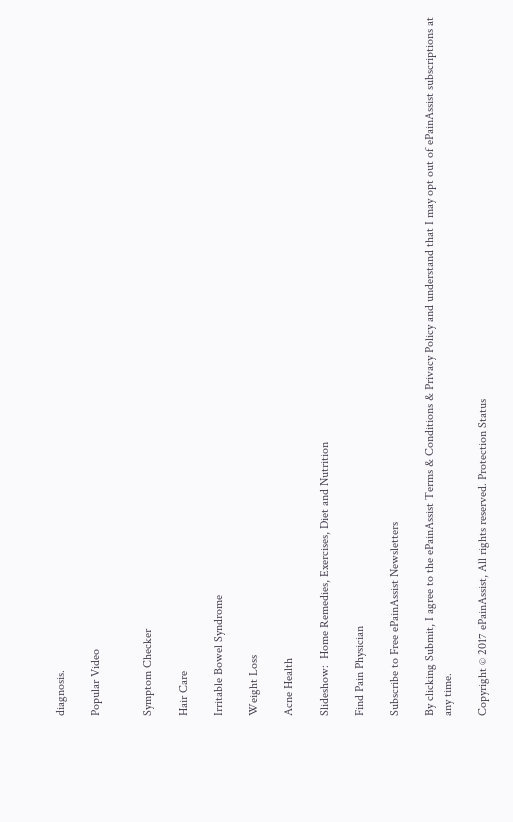diagnosis.

Popular Video


Symptom Checker

Hair Care

Irritable Bowel Syndrome

Weight Loss

Acne Health

Slideshow:  Home Remedies, Exercises, Diet and Nutrition

Find Pain Physician

Subscribe to Free ePainAssist Newsletters

By clicking Submit, I agree to the ePainAssist Terms & Conditions & Privacy Policy and understand that I may opt out of ePainAssist subscriptions at any time.

Copyright © 2017 ePainAssist, All rights reserved. Protection Status